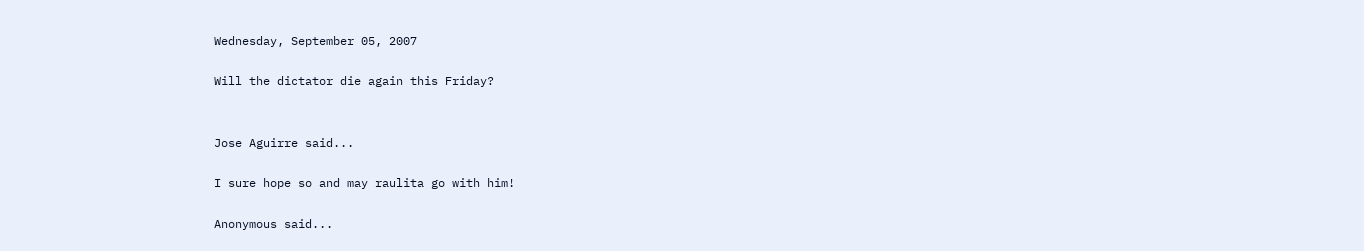Wednesday, September 05, 2007

Will the dictator die again this Friday?


Jose Aguirre said...

I sure hope so and may raulita go with him!

Anonymous said...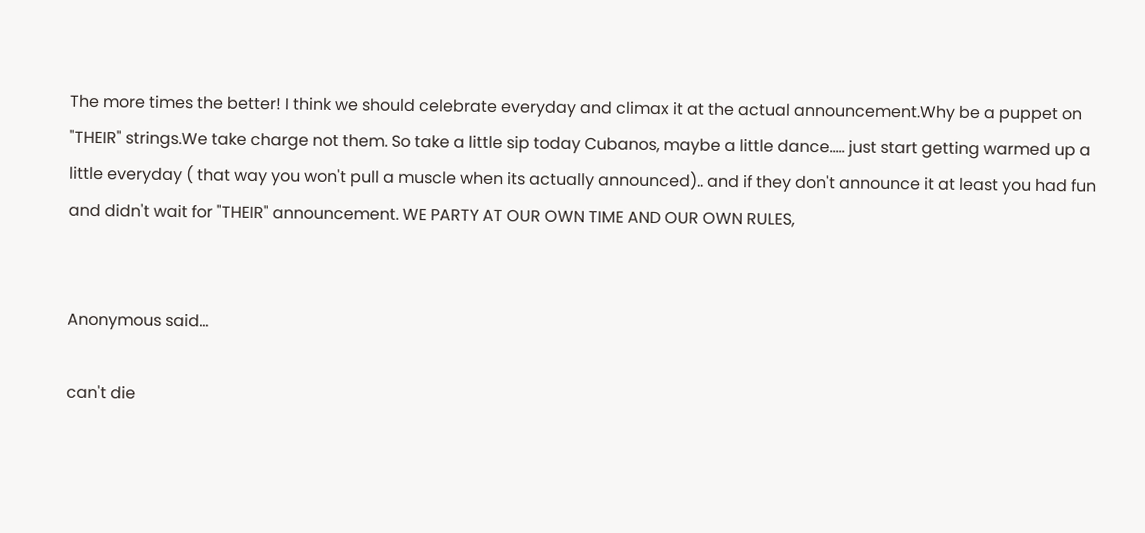The more times the better! I think we should celebrate everyday and climax it at the actual announcement.Why be a puppet on "THEIR" strings.We take charge not them. So take a little sip today Cubanos, maybe a little dance..... just start getting warmed up a little everyday ( that way you won't pull a muscle when its actually announced).. and if they don't announce it at least you had fun and didn't wait for "THEIR" announcement. WE PARTY AT OUR OWN TIME AND OUR OWN RULES,


Anonymous said...

can't die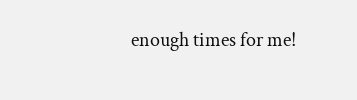enough times for me!